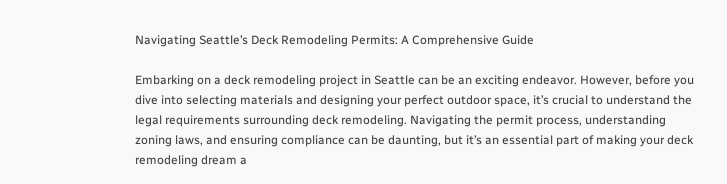Navigating Seattle’s Deck Remodeling Permits: A Comprehensive Guide

Embarking on a deck remodeling project in Seattle can be an exciting endeavor. However, before you dive into selecting materials and designing your perfect outdoor space, it’s crucial to understand the legal requirements surrounding deck remodeling. Navigating the permit process, understanding zoning laws, and ensuring compliance can be daunting, but it’s an essential part of making your deck remodeling dream a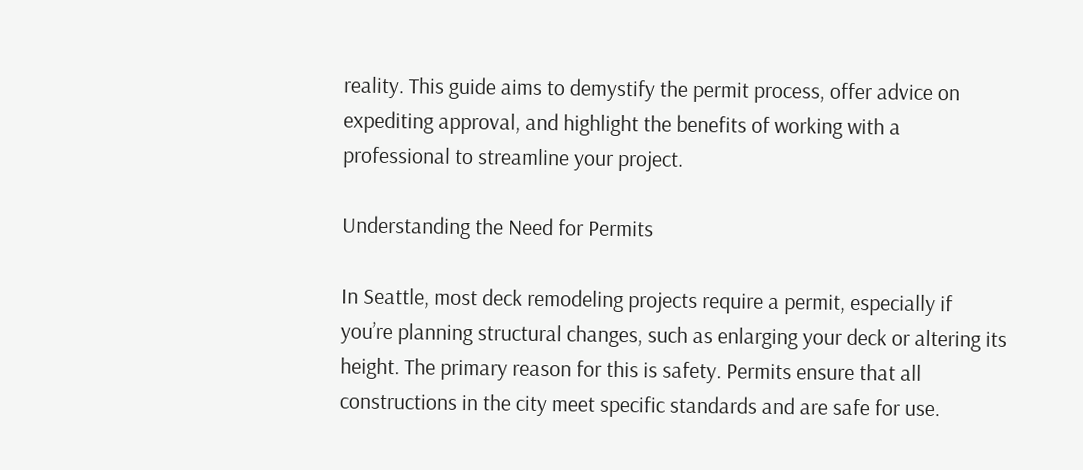reality. This guide aims to demystify the permit process, offer advice on expediting approval, and highlight the benefits of working with a professional to streamline your project.

Understanding the Need for Permits

In Seattle, most deck remodeling projects require a permit, especially if you’re planning structural changes, such as enlarging your deck or altering its height. The primary reason for this is safety. Permits ensure that all constructions in the city meet specific standards and are safe for use.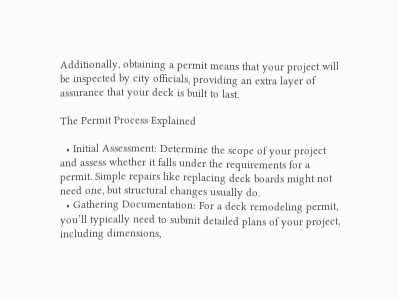Additionally, obtaining a permit means that your project will be inspected by city officials, providing an extra layer of assurance that your deck is built to last.

The Permit Process Explained

  • Initial Assessment: Determine the scope of your project and assess whether it falls under the requirements for a permit. Simple repairs like replacing deck boards might not need one, but structural changes usually do.
  • Gathering Documentation: For a deck remodeling permit, you’ll typically need to submit detailed plans of your project, including dimensions,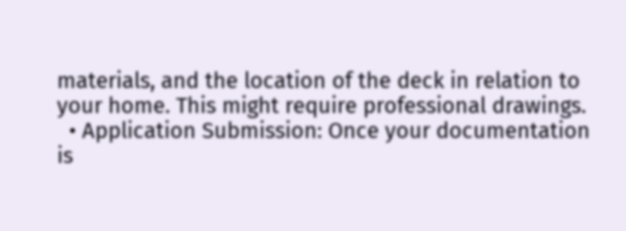materials, and the location of the deck in relation to your home. This might require professional drawings.
  • Application Submission: Once your documentation is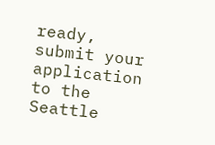ready, submit your application to the Seattle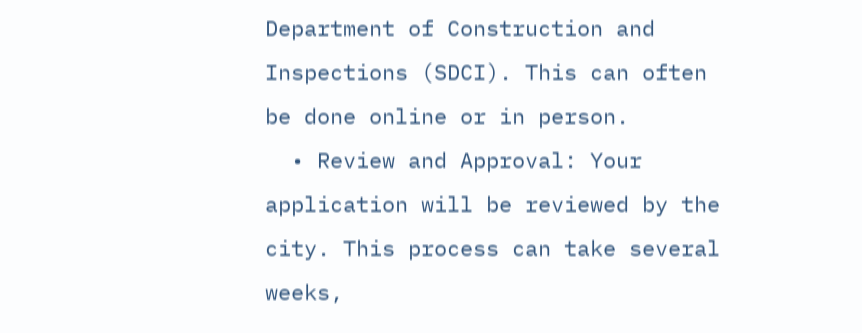Department of Construction and Inspections (SDCI). This can often be done online or in person.
  • Review and Approval: Your application will be reviewed by the city. This process can take several weeks,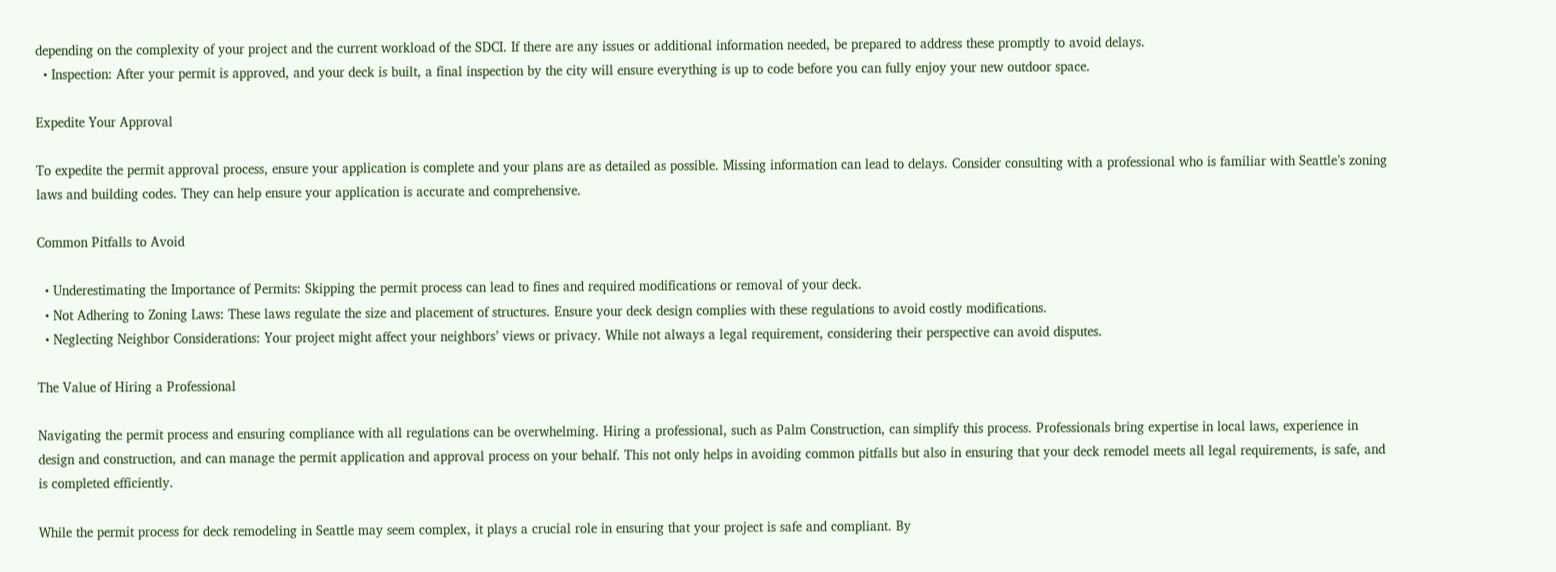depending on the complexity of your project and the current workload of the SDCI. If there are any issues or additional information needed, be prepared to address these promptly to avoid delays.
  • Inspection: After your permit is approved, and your deck is built, a final inspection by the city will ensure everything is up to code before you can fully enjoy your new outdoor space.

Expedite Your Approval

To expedite the permit approval process, ensure your application is complete and your plans are as detailed as possible. Missing information can lead to delays. Consider consulting with a professional who is familiar with Seattle’s zoning laws and building codes. They can help ensure your application is accurate and comprehensive.

Common Pitfalls to Avoid

  • Underestimating the Importance of Permits: Skipping the permit process can lead to fines and required modifications or removal of your deck.
  • Not Adhering to Zoning Laws: These laws regulate the size and placement of structures. Ensure your deck design complies with these regulations to avoid costly modifications.
  • Neglecting Neighbor Considerations: Your project might affect your neighbors’ views or privacy. While not always a legal requirement, considering their perspective can avoid disputes.

The Value of Hiring a Professional

Navigating the permit process and ensuring compliance with all regulations can be overwhelming. Hiring a professional, such as Palm Construction, can simplify this process. Professionals bring expertise in local laws, experience in design and construction, and can manage the permit application and approval process on your behalf. This not only helps in avoiding common pitfalls but also in ensuring that your deck remodel meets all legal requirements, is safe, and is completed efficiently.

While the permit process for deck remodeling in Seattle may seem complex, it plays a crucial role in ensuring that your project is safe and compliant. By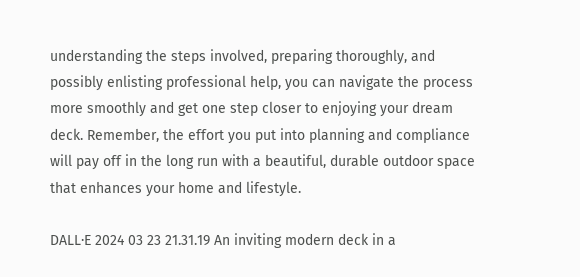understanding the steps involved, preparing thoroughly, and possibly enlisting professional help, you can navigate the process more smoothly and get one step closer to enjoying your dream deck. Remember, the effort you put into planning and compliance will pay off in the long run with a beautiful, durable outdoor space that enhances your home and lifestyle.

DALL·E 2024 03 23 21.31.19 An inviting modern deck in a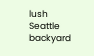lush Seattle backyard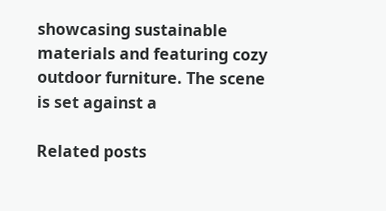showcasing sustainable materials and featuring cozy outdoor furniture. The scene is set against a

Related posts